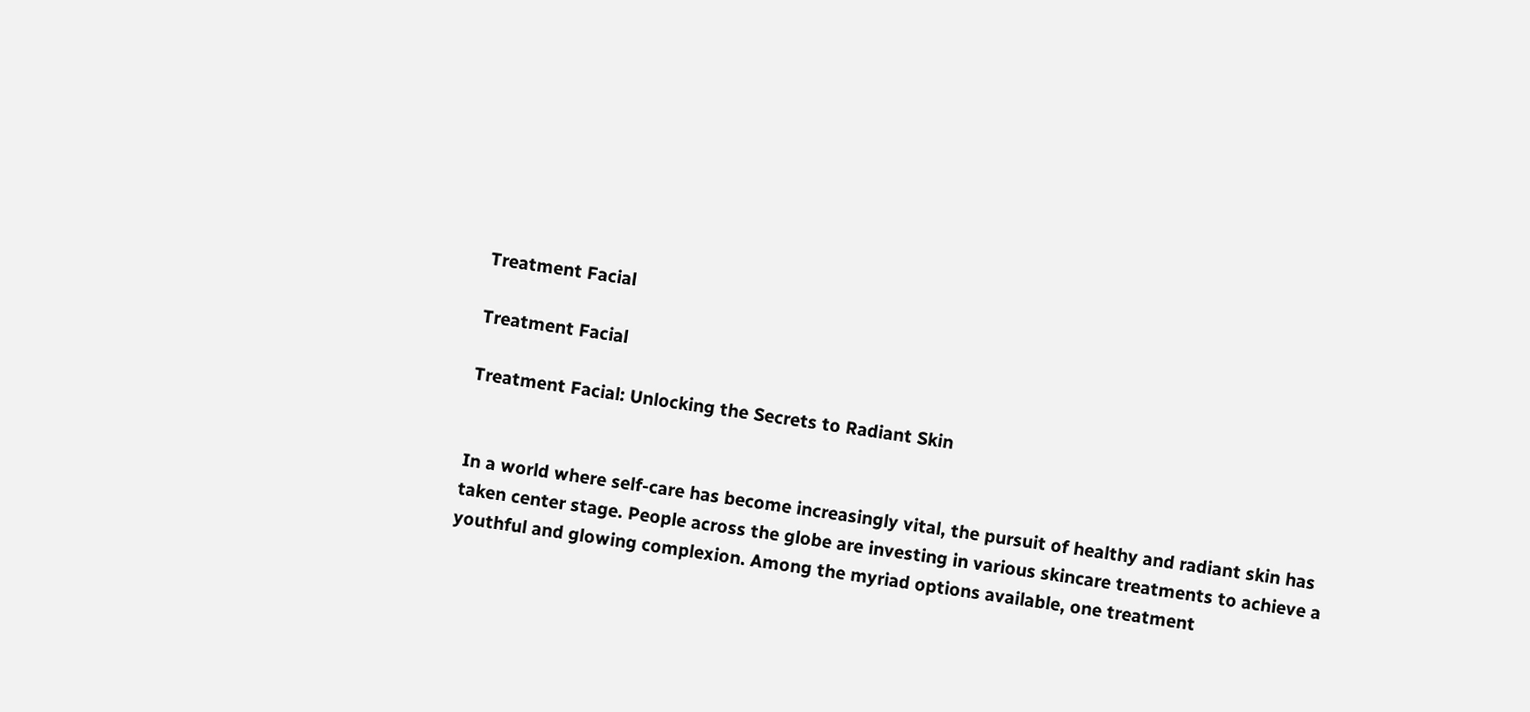Treatment Facial

Treatment Facial

Treatment Facial: Unlocking the Secrets to Radiant Skin


In a world where self-care has become increasingly vital, the pursuit of healthy and radiant skin has taken center stage. People across the globe are investing in various skincare treatments to achieve a youthful and glowing complexion. Among the myriad options available, one treatment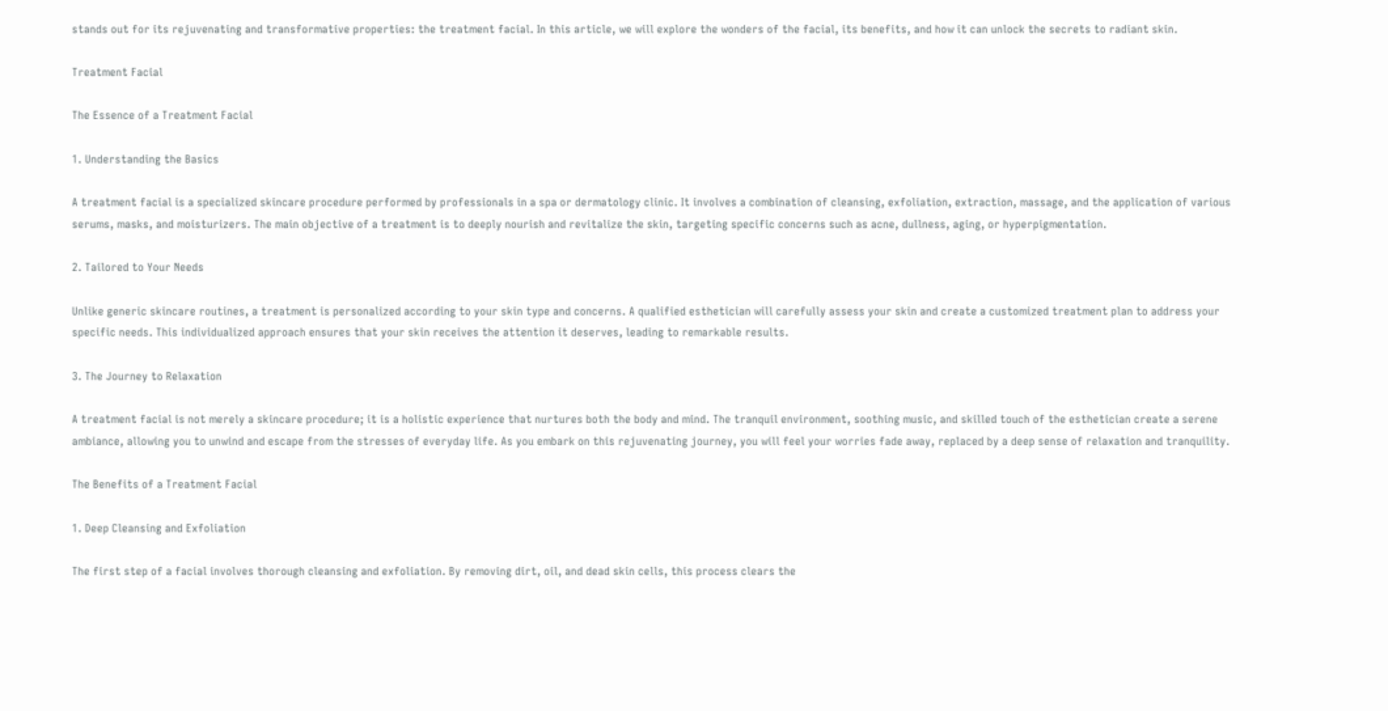stands out for its rejuvenating and transformative properties: the treatment facial. In this article, we will explore the wonders of the facial, its benefits, and how it can unlock the secrets to radiant skin.

Treatment Facial

The Essence of a Treatment Facial

1. Understanding the Basics

A treatment facial is a specialized skincare procedure performed by professionals in a spa or dermatology clinic. It involves a combination of cleansing, exfoliation, extraction, massage, and the application of various serums, masks, and moisturizers. The main objective of a treatment is to deeply nourish and revitalize the skin, targeting specific concerns such as acne, dullness, aging, or hyperpigmentation.

2. Tailored to Your Needs

Unlike generic skincare routines, a treatment is personalized according to your skin type and concerns. A qualified esthetician will carefully assess your skin and create a customized treatment plan to address your specific needs. This individualized approach ensures that your skin receives the attention it deserves, leading to remarkable results.

3. The Journey to Relaxation

A treatment facial is not merely a skincare procedure; it is a holistic experience that nurtures both the body and mind. The tranquil environment, soothing music, and skilled touch of the esthetician create a serene ambiance, allowing you to unwind and escape from the stresses of everyday life. As you embark on this rejuvenating journey, you will feel your worries fade away, replaced by a deep sense of relaxation and tranquility.

The Benefits of a Treatment Facial

1. Deep Cleansing and Exfoliation

The first step of a facial involves thorough cleansing and exfoliation. By removing dirt, oil, and dead skin cells, this process clears the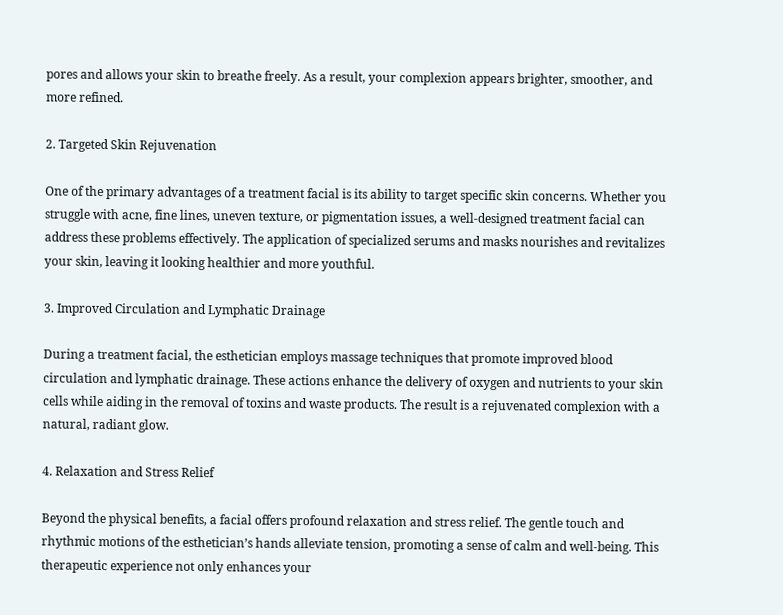pores and allows your skin to breathe freely. As a result, your complexion appears brighter, smoother, and more refined.

2. Targeted Skin Rejuvenation

One of the primary advantages of a treatment facial is its ability to target specific skin concerns. Whether you struggle with acne, fine lines, uneven texture, or pigmentation issues, a well-designed treatment facial can address these problems effectively. The application of specialized serums and masks nourishes and revitalizes your skin, leaving it looking healthier and more youthful.

3. Improved Circulation and Lymphatic Drainage

During a treatment facial, the esthetician employs massage techniques that promote improved blood circulation and lymphatic drainage. These actions enhance the delivery of oxygen and nutrients to your skin cells while aiding in the removal of toxins and waste products. The result is a rejuvenated complexion with a natural, radiant glow.

4. Relaxation and Stress Relief

Beyond the physical benefits, a facial offers profound relaxation and stress relief. The gentle touch and rhythmic motions of the esthetician’s hands alleviate tension, promoting a sense of calm and well-being. This therapeutic experience not only enhances your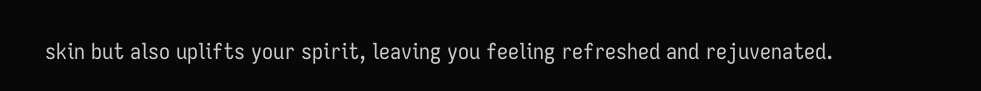skin but also uplifts your spirit, leaving you feeling refreshed and rejuvenated.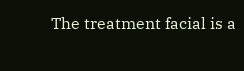The treatment facial is a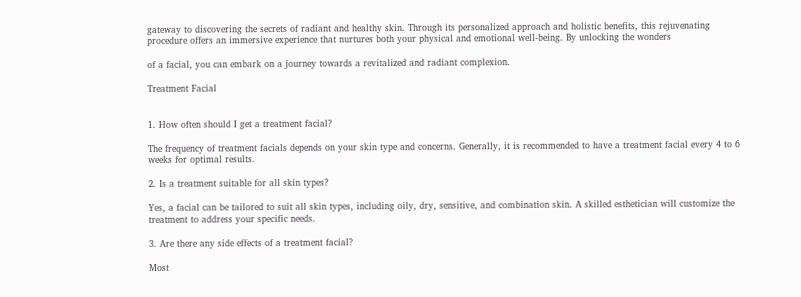gateway to discovering the secrets of radiant and healthy skin. Through its personalized approach and holistic benefits, this rejuvenating procedure offers an immersive experience that nurtures both your physical and emotional well-being. By unlocking the wonders

of a facial, you can embark on a journey towards a revitalized and radiant complexion.

Treatment Facial


1. How often should I get a treatment facial?

The frequency of treatment facials depends on your skin type and concerns. Generally, it is recommended to have a treatment facial every 4 to 6 weeks for optimal results.

2. Is a treatment suitable for all skin types?

Yes, a facial can be tailored to suit all skin types, including oily, dry, sensitive, and combination skin. A skilled esthetician will customize the treatment to address your specific needs.

3. Are there any side effects of a treatment facial?

Most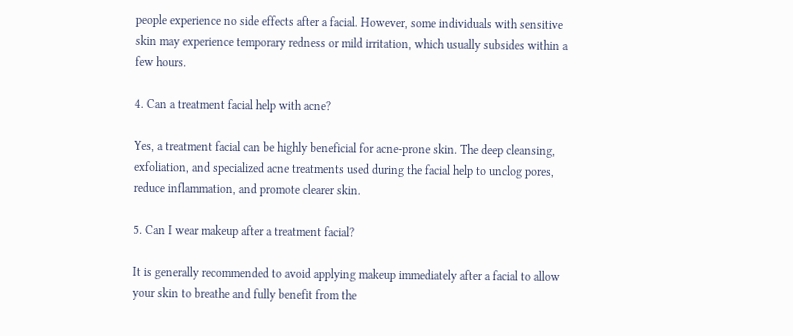people experience no side effects after a facial. However, some individuals with sensitive skin may experience temporary redness or mild irritation, which usually subsides within a few hours.

4. Can a treatment facial help with acne?

Yes, a treatment facial can be highly beneficial for acne-prone skin. The deep cleansing, exfoliation, and specialized acne treatments used during the facial help to unclog pores, reduce inflammation, and promote clearer skin.

5. Can I wear makeup after a treatment facial?

It is generally recommended to avoid applying makeup immediately after a facial to allow your skin to breathe and fully benefit from the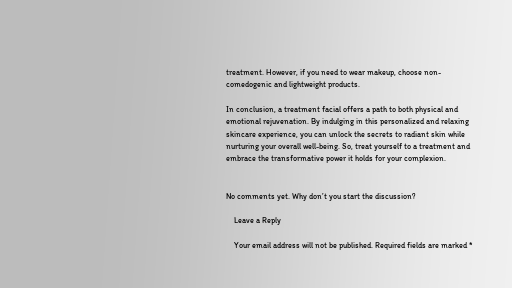treatment. However, if you need to wear makeup, choose non-comedogenic and lightweight products.

In conclusion, a treatment facial offers a path to both physical and emotional rejuvenation. By indulging in this personalized and relaxing skincare experience, you can unlock the secrets to radiant skin while nurturing your overall well-being. So, treat yourself to a treatment and embrace the transformative power it holds for your complexion.


No comments yet. Why don’t you start the discussion?

    Leave a Reply

    Your email address will not be published. Required fields are marked *